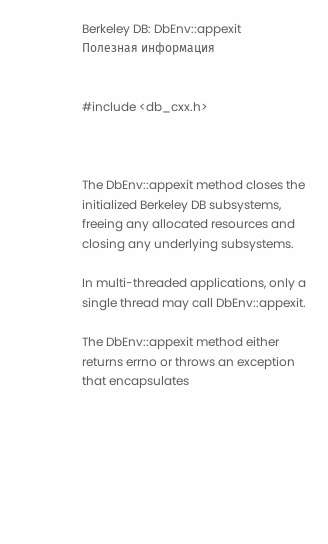Berkeley DB: DbEnv::appexit
Полезная информация


#include <db_cxx.h>



The DbEnv::appexit method closes the initialized Berkeley DB subsystems, freeing any allocated resources and closing any underlying subsystems.

In multi-threaded applications, only a single thread may call DbEnv::appexit.

The DbEnv::appexit method either returns errno or throws an exception that encapsulates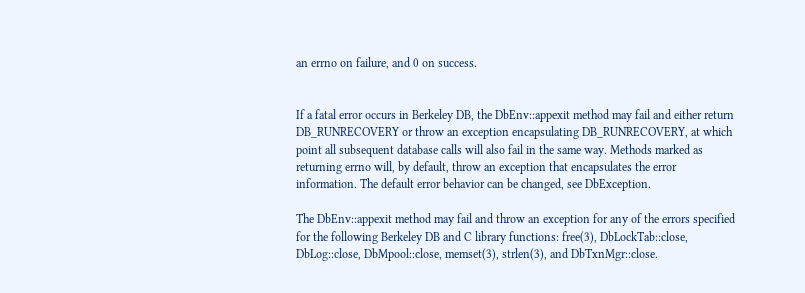an errno on failure, and 0 on success.


If a fatal error occurs in Berkeley DB, the DbEnv::appexit method may fail and either return DB_RUNRECOVERY or throw an exception encapsulating DB_RUNRECOVERY, at which point all subsequent database calls will also fail in the same way. Methods marked as returning errno will, by default, throw an exception that encapsulates the error information. The default error behavior can be changed, see DbException.

The DbEnv::appexit method may fail and throw an exception for any of the errors specified for the following Berkeley DB and C library functions: free(3), DbLockTab::close, DbLog::close, DbMpool::close, memset(3), strlen(3), and DbTxnMgr::close.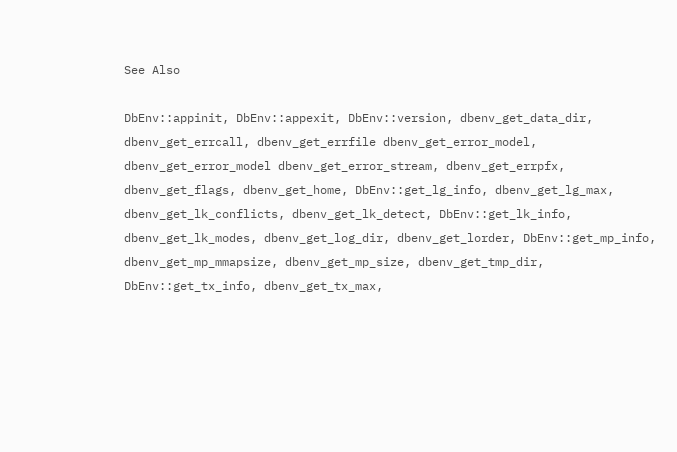See Also

DbEnv::appinit, DbEnv::appexit, DbEnv::version, dbenv_get_data_dir, dbenv_get_errcall, dbenv_get_errfile dbenv_get_error_model, dbenv_get_error_model dbenv_get_error_stream, dbenv_get_errpfx, dbenv_get_flags, dbenv_get_home, DbEnv::get_lg_info, dbenv_get_lg_max, dbenv_get_lk_conflicts, dbenv_get_lk_detect, DbEnv::get_lk_info, dbenv_get_lk_modes, dbenv_get_log_dir, dbenv_get_lorder, DbEnv::get_mp_info, dbenv_get_mp_mmapsize, dbenv_get_mp_size, dbenv_get_tmp_dir, DbEnv::get_tx_info, dbenv_get_tx_max,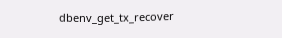dbenv_get_tx_recover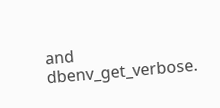and dbenv_get_verbose.